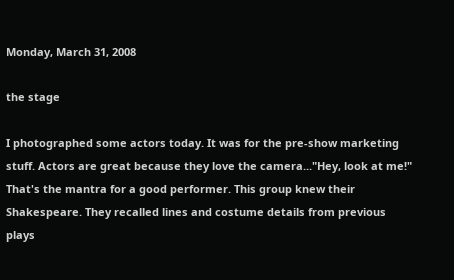Monday, March 31, 2008

the stage

I photographed some actors today. It was for the pre-show marketing stuff. Actors are great because they love the camera..."Hey, look at me!" That's the mantra for a good performer. This group knew their Shakespeare. They recalled lines and costume details from previous plays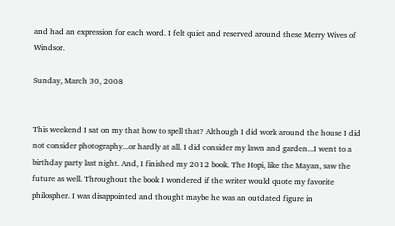and had an expression for each word. I felt quiet and reserved around these Merry Wives of Windsor.

Sunday, March 30, 2008


This weekend I sat on my that how to spell that? Although I did work around the house I did not consider photography...or hardly at all. I did consider my lawn and garden...I went to a birthday party last night. And, I finished my 2012 book. The Hopi, like the Mayan, saw the future as well. Throughout the book I wondered if the writer would quote my favorite philospher. I was disappointed and thought maybe he was an outdated figure in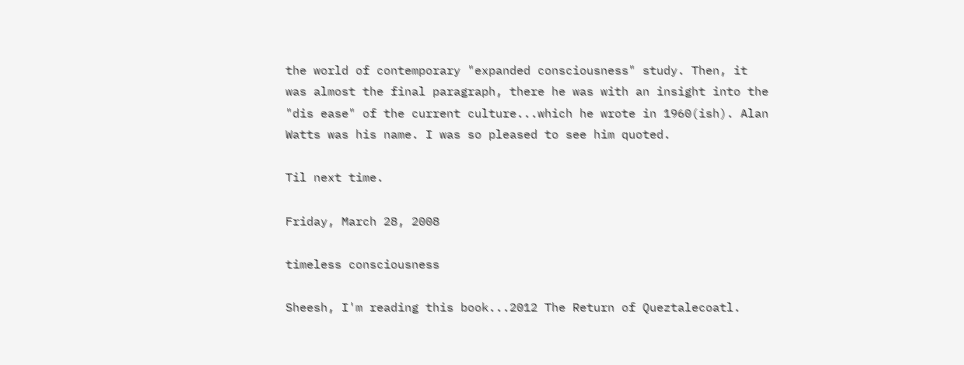the world of contemporary "expanded consciousness" study. Then, it was almost the final paragraph, there he was with an insight into the "dis ease" of the current culture...which he wrote in 1960(ish). Alan Watts was his name. I was so pleased to see him quoted.

Til next time.

Friday, March 28, 2008

timeless consciousness

Sheesh, I'm reading this book...2012 The Return of Queztalecoatl.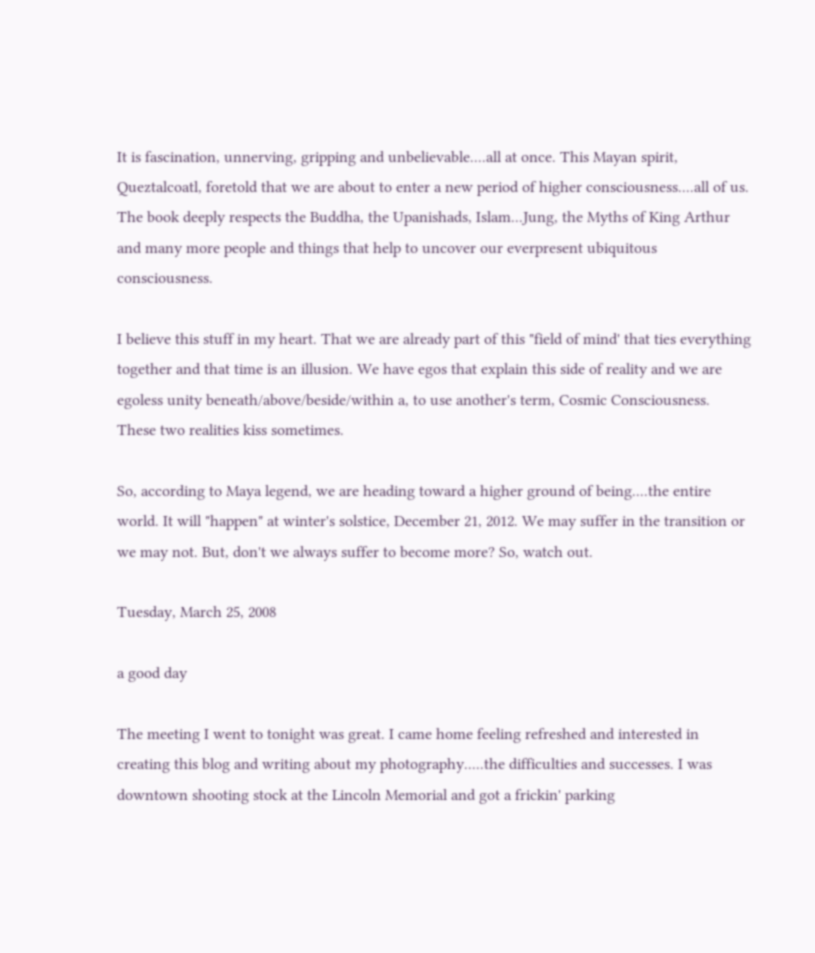It is fascination, unnerving, gripping and unbelievable....all at once. This Mayan spirit, Queztalcoatl, foretold that we are about to enter a new period of higher consciousness....all of us. The book deeply respects the Buddha, the Upanishads, Islam...Jung, the Myths of King Arthur and many more people and things that help to uncover our everpresent ubiquitous consciousness.

I believe this stuff in my heart. That we are already part of this "field of mind' that ties everything together and that time is an illusion. We have egos that explain this side of reality and we are egoless unity beneath/above/beside/within a, to use another's term, Cosmic Consciousness. These two realities kiss sometimes.

So, according to Maya legend, we are heading toward a higher ground of being....the entire world. It will "happen" at winter's solstice, December 21, 2012. We may suffer in the transition or we may not. But, don't we always suffer to become more? So, watch out.

Tuesday, March 25, 2008

a good day

The meeting I went to tonight was great. I came home feeling refreshed and interested in creating this blog and writing about my photography.....the difficulties and successes. I was downtown shooting stock at the Lincoln Memorial and got a frickin' parking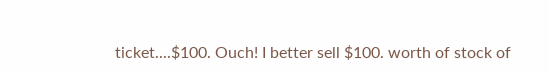ticket....$100. Ouch! I better sell $100. worth of stock of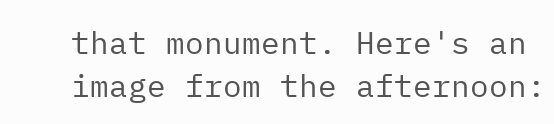that monument. Here's an image from the afternoon: